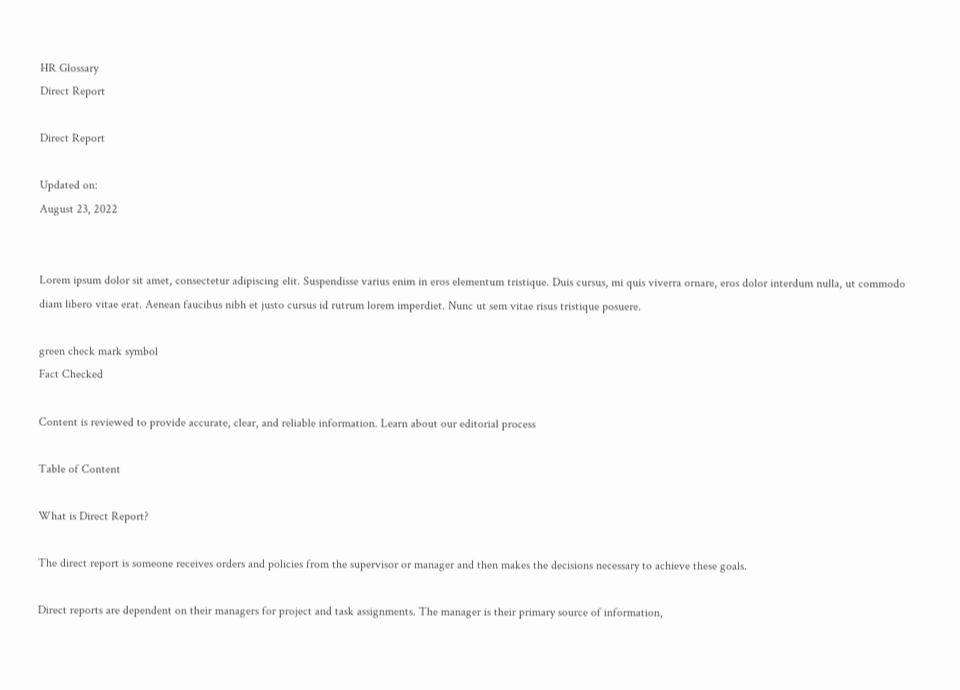HR Glossary
Direct Report

Direct Report

Updated on:
August 23, 2022


Lorem ipsum dolor sit amet, consectetur adipiscing elit. Suspendisse varius enim in eros elementum tristique. Duis cursus, mi quis viverra ornare, eros dolor interdum nulla, ut commodo diam libero vitae erat. Aenean faucibus nibh et justo cursus id rutrum lorem imperdiet. Nunc ut sem vitae risus tristique posuere.

green check mark symbol
Fact Checked

Content is reviewed to provide accurate, clear, and reliable information. Learn about our editorial process

Table of Content

What is Direct Report?

The direct report is someone receives orders and policies from the supervisor or manager and then makes the decisions necessary to achieve these goals.

Direct reports are dependent on their managers for project and task assignments. The manager is their primary source of information,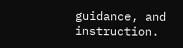guidance, and instruction.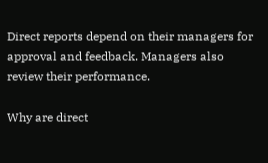Direct reports depend on their managers for approval and feedback. Managers also review their performance.

Why are direct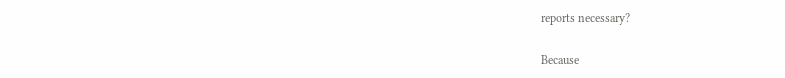reports necessary?

Because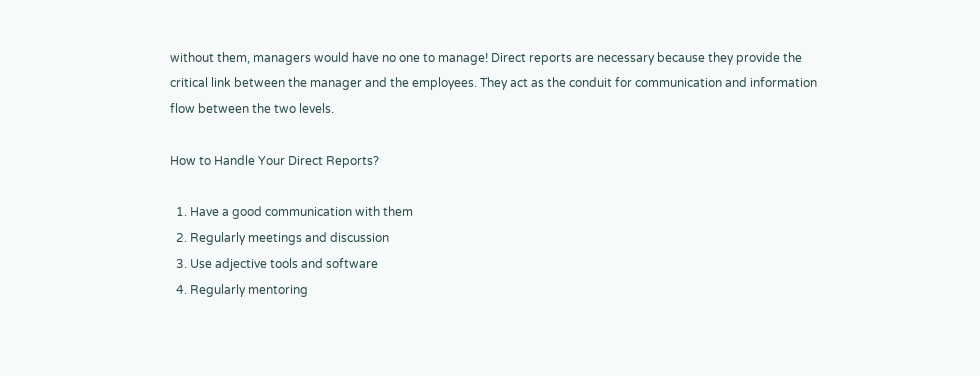without them, managers would have no one to manage! Direct reports are necessary because they provide the critical link between the manager and the employees. They act as the conduit for communication and information flow between the two levels.

How to Handle Your Direct Reports?

  1. Have a good communication with them
  2. Regularly meetings and discussion
  3. Use adjective tools and software
  4. Regularly mentoring